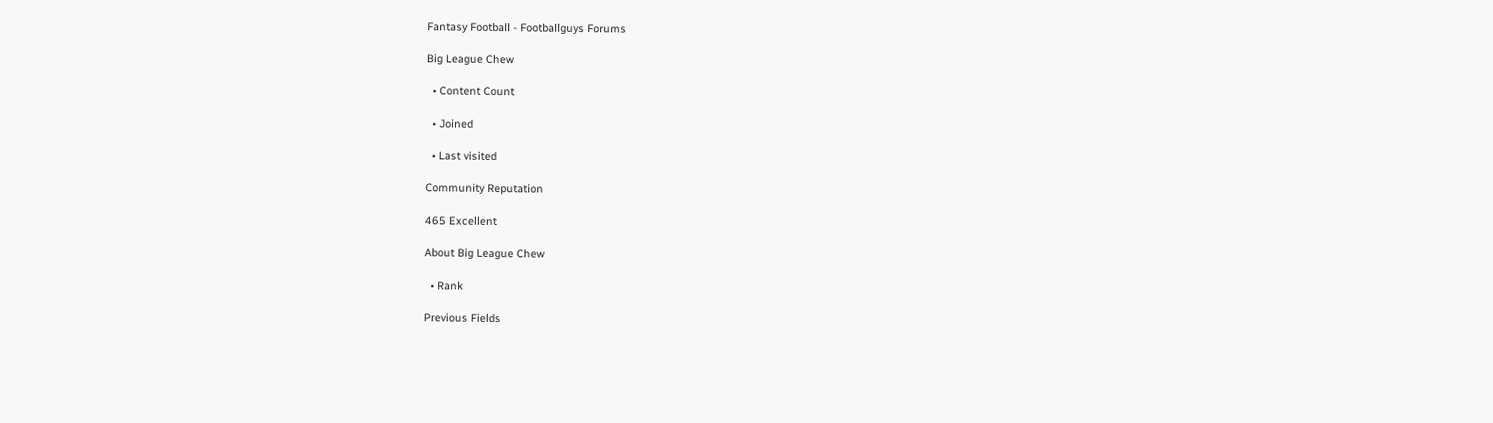Fantasy Football - Footballguys Forums

Big League Chew

  • Content Count

  • Joined

  • Last visited

Community Reputation

465 Excellent

About Big League Chew

  • Rank

Previous Fields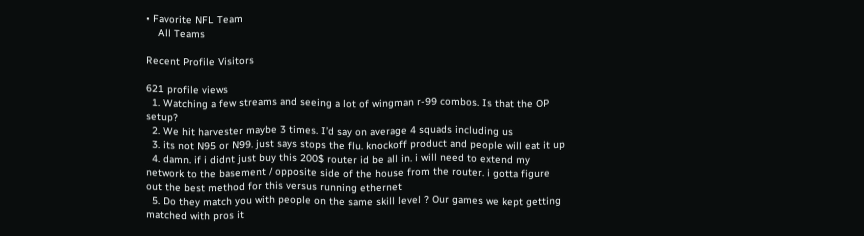• Favorite NFL Team
    All Teams

Recent Profile Visitors

621 profile views
  1. Watching a few streams and seeing a lot of wingman r-99 combos. Is that the OP setup?
  2. We hit harvester maybe 3 times. I’d say on average 4 squads including us
  3. its not N95 or N99. just says stops the flu. knockoff product and people will eat it up
  4. damn. if i didnt just buy this 200$ router id be all in. i will need to extend my network to the basement / opposite side of the house from the router. i gotta figure out the best method for this versus running ethernet
  5. Do they match you with people on the same skill level ? Our games we kept getting matched with pros it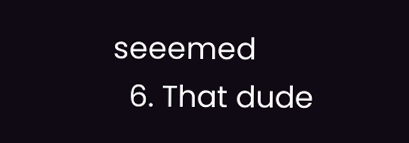seeemed
  6. That dude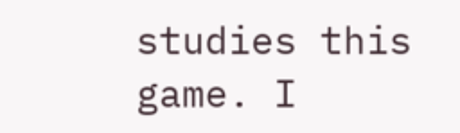studies this game. I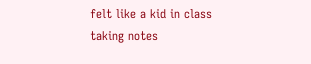felt like a kid in class taking notes